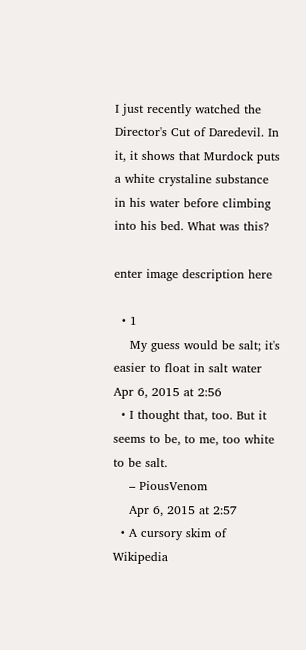I just recently watched the Director's Cut of Daredevil. In it, it shows that Murdock puts a white crystaline substance in his water before climbing into his bed. What was this?

enter image description here

  • 1
    My guess would be salt; it's easier to float in salt water Apr 6, 2015 at 2:56
  • I thought that, too. But it seems to be, to me, too white to be salt.
    – PiousVenom
    Apr 6, 2015 at 2:57
  • A cursory skim of Wikipedia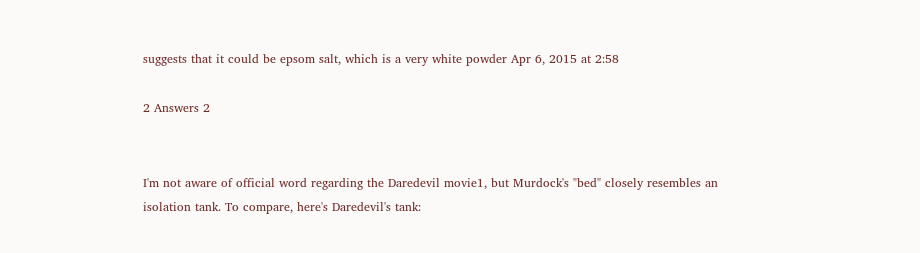suggests that it could be epsom salt, which is a very white powder Apr 6, 2015 at 2:58

2 Answers 2


I'm not aware of official word regarding the Daredevil movie1, but Murdock's "bed" closely resembles an isolation tank. To compare, here's Daredevil's tank: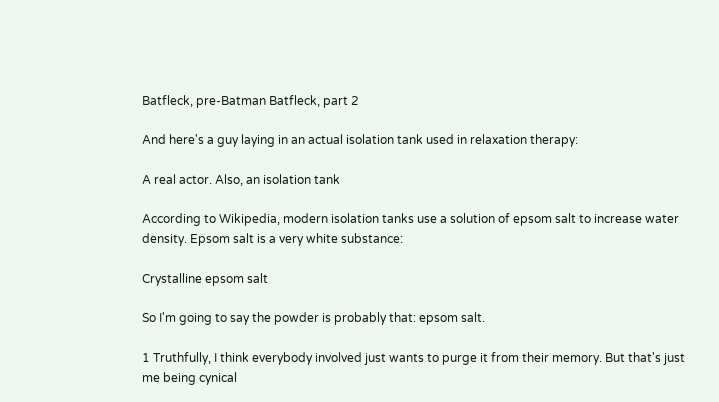Batfleck, pre-Batman Batfleck, part 2

And here's a guy laying in an actual isolation tank used in relaxation therapy:

A real actor. Also, an isolation tank

According to Wikipedia, modern isolation tanks use a solution of epsom salt to increase water density. Epsom salt is a very white substance:

Crystalline epsom salt

So I'm going to say the powder is probably that: epsom salt.

1 Truthfully, I think everybody involved just wants to purge it from their memory. But that's just me being cynical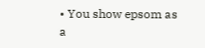• You show epsom as a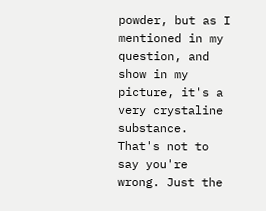powder, but as I mentioned in my question, and show in my picture, it's a very crystaline substance. That's not to say you're wrong. Just the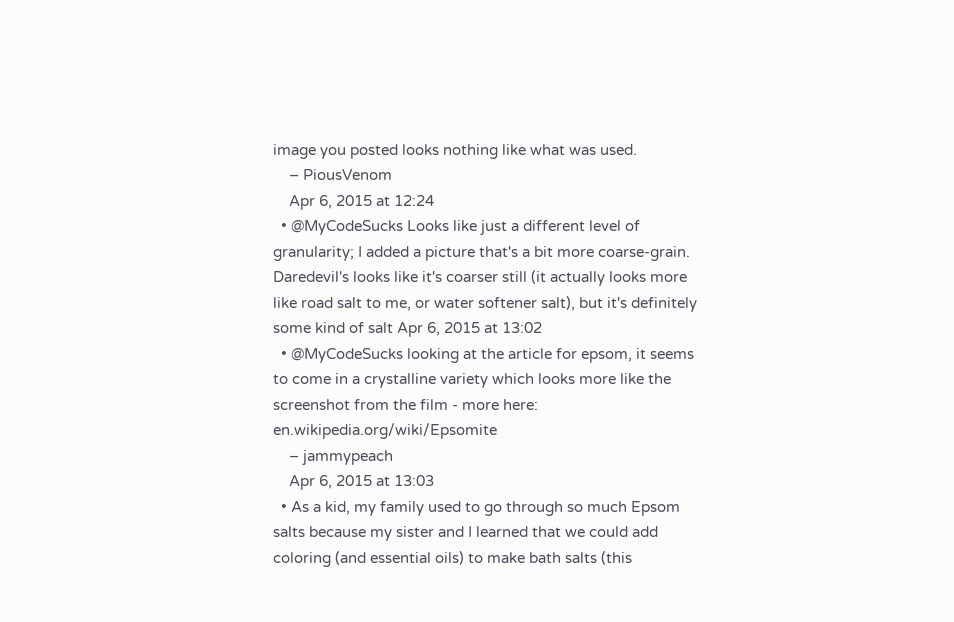image you posted looks nothing like what was used.
    – PiousVenom
    Apr 6, 2015 at 12:24
  • @MyCodeSucks Looks like just a different level of granularity; I added a picture that's a bit more coarse-grain. Daredevil's looks like it's coarser still (it actually looks more like road salt to me, or water softener salt), but it's definitely some kind of salt Apr 6, 2015 at 13:02
  • @MyCodeSucks looking at the article for epsom, it seems to come in a crystalline variety which looks more like the screenshot from the film - more here: en.wikipedia.org/wiki/Epsomite
    – jammypeach
    Apr 6, 2015 at 13:03
  • As a kid, my family used to go through so much Epsom salts because my sister and I learned that we could add coloring (and essential oils) to make bath salts (this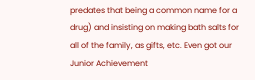predates that being a common name for a drug) and insisting on making bath salts for all of the family, as gifts, etc. Even got our Junior Achievement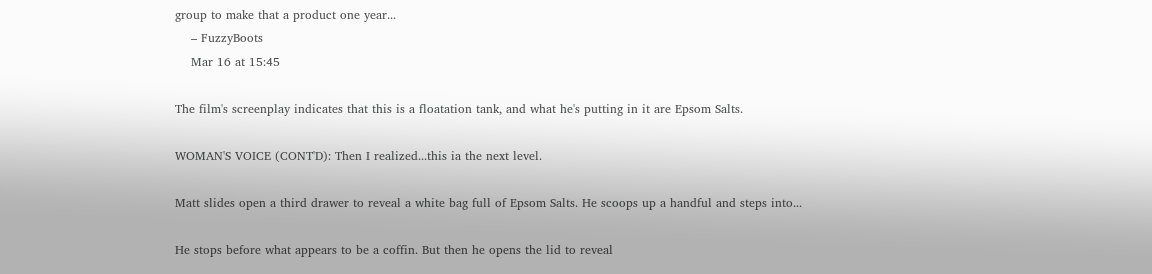group to make that a product one year...
    – FuzzyBoots
    Mar 16 at 15:45

The film's screenplay indicates that this is a floatation tank, and what he's putting in it are Epsom Salts.

WOMAN'S VOICE (CONT'D): Then I realized...this ia the next level.

Matt slides open a third drawer to reveal a white bag full of Epsom Salts. He scoops up a handful and steps into...

He stops before what appears to be a coffin. But then he opens the lid to reveal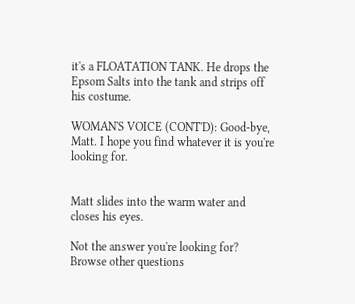it's a FLOATATION TANK. He drops the Epsom Salts into the tank and strips off his costume.

WOMAN'S VOICE (CONT'D): Good-bye, Matt. I hope you find whatever it is you're looking for.


Matt slides into the warm water and closes his eyes.

Not the answer you're looking for? Browse other questions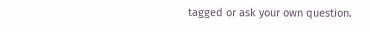tagged or ask your own question.